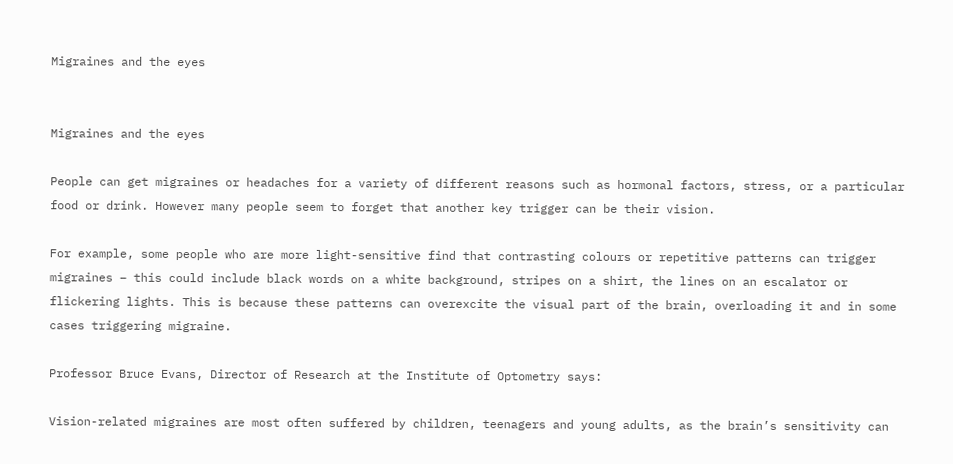Migraines and the eyes


Migraines and the eyes

People can get migraines or headaches for a variety of different reasons such as hormonal factors, stress, or a particular food or drink. However many people seem to forget that another key trigger can be their vision.

For example, some people who are more light-sensitive find that contrasting colours or repetitive patterns can trigger migraines – this could include black words on a white background, stripes on a shirt, the lines on an escalator or flickering lights. This is because these patterns can overexcite the visual part of the brain, overloading it and in some cases triggering migraine.

Professor Bruce Evans, Director of Research at the Institute of Optometry says:

Vision-related migraines are most often suffered by children, teenagers and young adults, as the brain’s sensitivity can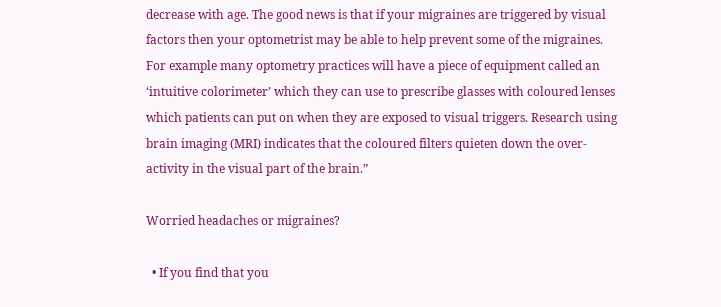decrease with age. The good news is that if your migraines are triggered by visual factors then your optometrist may be able to help prevent some of the migraines. For example many optometry practices will have a piece of equipment called an ‘intuitive colorimeter’ which they can use to prescribe glasses with coloured lenses which patients can put on when they are exposed to visual triggers. Research using brain imaging (MRI) indicates that the coloured filters quieten down the over-activity in the visual part of the brain.”

Worried headaches or migraines?

  • If you find that you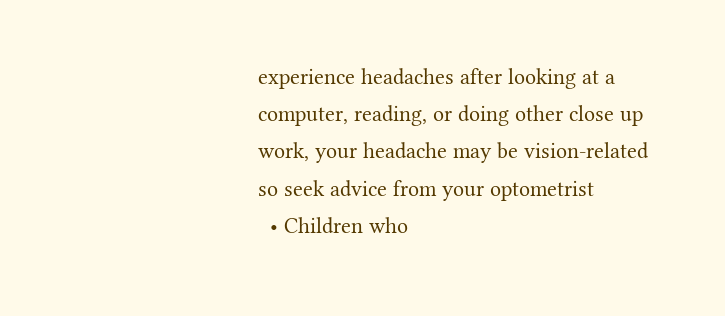experience headaches after looking at a computer, reading, or doing other close up work, your headache may be vision-related so seek advice from your optometrist
  • Children who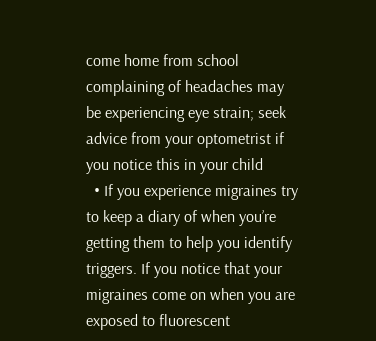come home from school complaining of headaches may be experiencing eye strain; seek advice from your optometrist if you notice this in your child
  • If you experience migraines try to keep a diary of when you’re getting them to help you identify triggers. If you notice that your migraines come on when you are exposed to fluorescent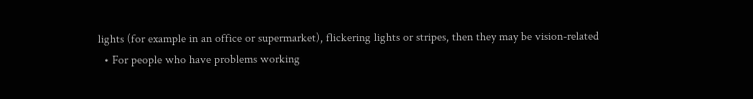lights (for example in an office or supermarket), flickering lights or stripes, then they may be vision-related
  • For people who have problems working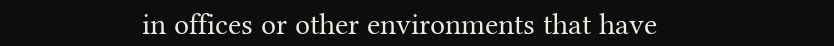in offices or other environments that have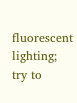fluorescent lighting; try to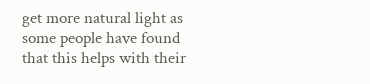get more natural light as some people have found that this helps with their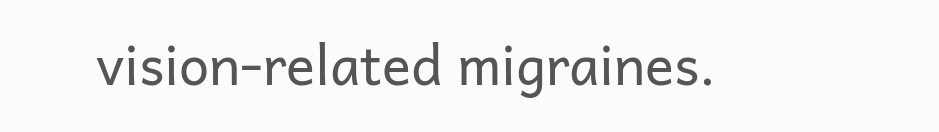vision-related migraines.